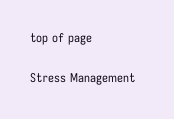top of page

Stress Management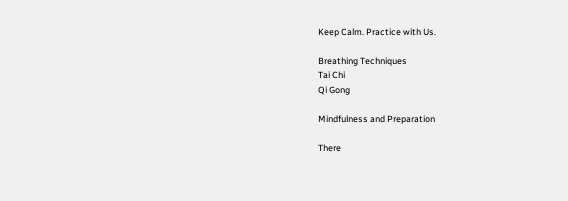Keep Calm. Practice with Us.

Breathing Techniques
Tai Chi
Qi Gong

Mindfulness and Preparation

There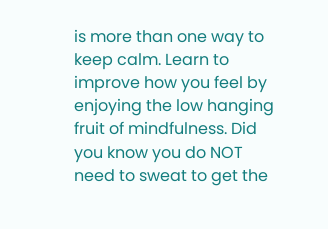is more than one way to keep calm. Learn to improve how you feel by enjoying the low hanging fruit of mindfulness. Did you know you do NOT need to sweat to get the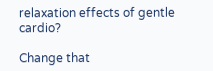relaxation effects of gentle cardio?

Change that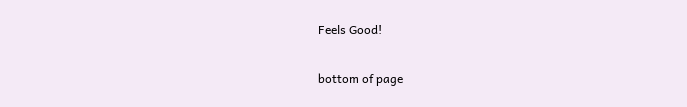Feels Good!

bottom of page